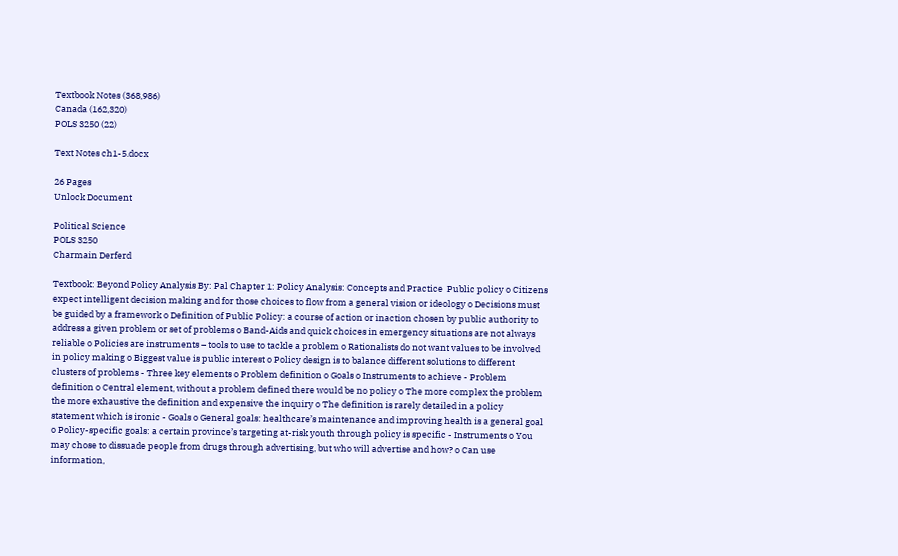Textbook Notes (368,986)
Canada (162,320)
POLS 3250 (22)

Text Notes ch1-5.docx

26 Pages
Unlock Document

Political Science
POLS 3250
Charmain Derferd

Textbook: Beyond Policy Analysis By: Pal Chapter 1: Policy Analysis: Concepts and Practice  Public policy o Citizens expect intelligent decision making and for those choices to flow from a general vision or ideology o Decisions must be guided by a framework o Definition of Public Policy: a course of action or inaction chosen by public authority to address a given problem or set of problems o Band-Aids and quick choices in emergency situations are not always reliable o Policies are instruments – tools to use to tackle a problem o Rationalists do not want values to be involved in policy making o Biggest value is public interest o Policy design is to balance different solutions to different clusters of problems - Three key elements o Problem definition o Goals o Instruments to achieve - Problem definition o Central element, without a problem defined there would be no policy o The more complex the problem the more exhaustive the definition and expensive the inquiry o The definition is rarely detailed in a policy statement which is ironic - Goals o General goals: healthcare’s maintenance and improving health is a general goal o Policy-specific goals: a certain province’s targeting at-risk youth through policy is specific - Instruments o You may chose to dissuade people from drugs through advertising, but who will advertise and how? o Can use information,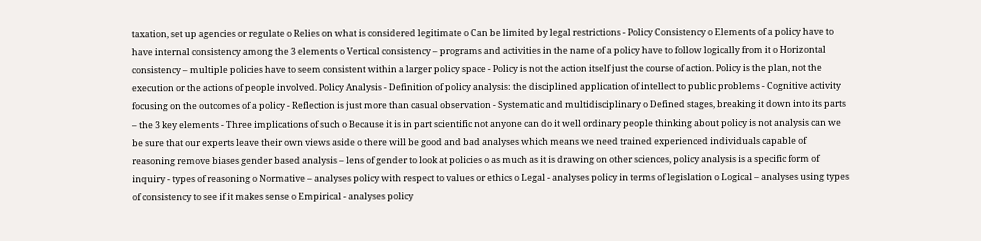taxation, set up agencies or regulate o Relies on what is considered legitimate o Can be limited by legal restrictions - Policy Consistency o Elements of a policy have to have internal consistency among the 3 elements o Vertical consistency – programs and activities in the name of a policy have to follow logically from it o Horizontal consistency – multiple policies have to seem consistent within a larger policy space - Policy is not the action itself just the course of action. Policy is the plan, not the execution or the actions of people involved. Policy Analysis - Definition of policy analysis: the disciplined application of intellect to public problems - Cognitive activity focusing on the outcomes of a policy - Reflection is just more than casual observation - Systematic and multidisciplinary o Defined stages, breaking it down into its parts – the 3 key elements - Three implications of such o Because it is in part scientific not anyone can do it well ordinary people thinking about policy is not analysis can we be sure that our experts leave their own views aside o there will be good and bad analyses which means we need trained experienced individuals capable of reasoning remove biases gender based analysis – lens of gender to look at policies o as much as it is drawing on other sciences, policy analysis is a specific form of inquiry - types of reasoning o Normative – analyses policy with respect to values or ethics o Legal - analyses policy in terms of legislation o Logical – analyses using types of consistency to see if it makes sense o Empirical - analyses policy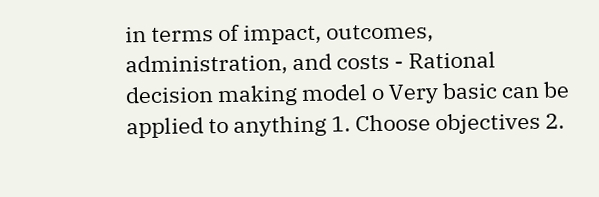in terms of impact, outcomes, administration, and costs - Rational decision making model o Very basic can be applied to anything 1. Choose objectives 2.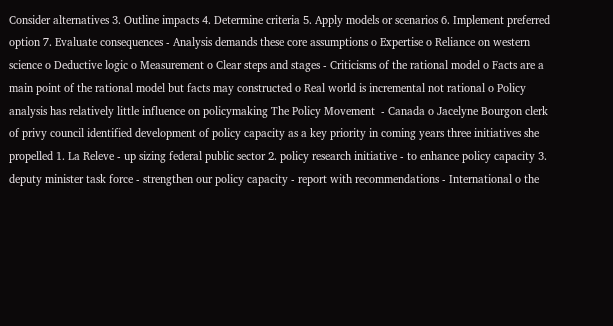Consider alternatives 3. Outline impacts 4. Determine criteria 5. Apply models or scenarios 6. Implement preferred option 7. Evaluate consequences - Analysis demands these core assumptions o Expertise o Reliance on western science o Deductive logic o Measurement o Clear steps and stages - Criticisms of the rational model o Facts are a main point of the rational model but facts may constructed o Real world is incremental not rational o Policy analysis has relatively little influence on policymaking The Policy Movement  - Canada o Jacelyne Bourgon clerk of privy council identified development of policy capacity as a key priority in coming years three initiatives she propelled 1. La Releve - up sizing federal public sector 2. policy research initiative - to enhance policy capacity 3. deputy minister task force - strengthen our policy capacity - report with recommendations - International o the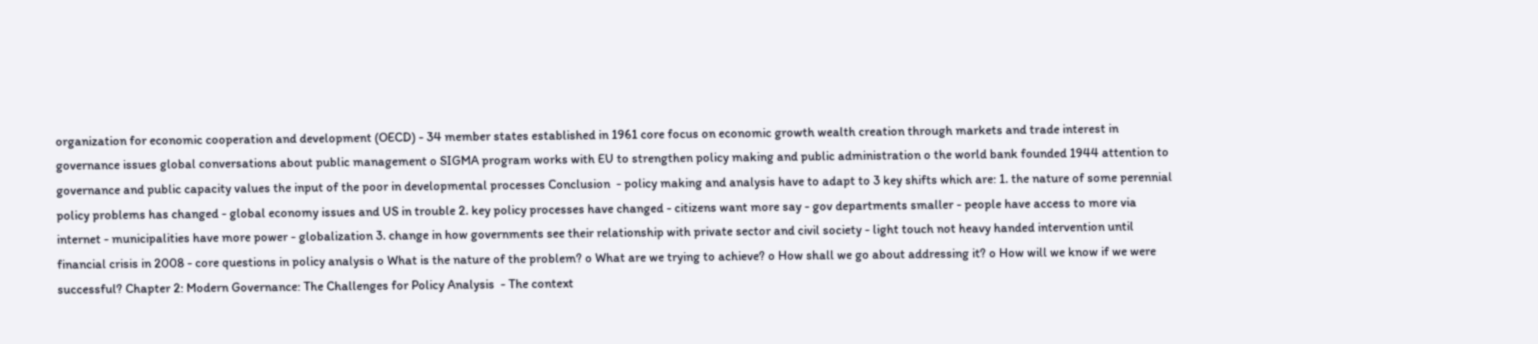organization for economic cooperation and development (OECD) - 34 member states established in 1961 core focus on economic growth wealth creation through markets and trade interest in governance issues global conversations about public management o SIGMA program works with EU to strengthen policy making and public administration o the world bank founded 1944 attention to governance and public capacity values the input of the poor in developmental processes Conclusion  - policy making and analysis have to adapt to 3 key shifts which are: 1. the nature of some perennial policy problems has changed - global economy issues and US in trouble 2. key policy processes have changed - citizens want more say - gov departments smaller - people have access to more via internet - municipalities have more power - globalization 3. change in how governments see their relationship with private sector and civil society - light touch not heavy handed intervention until financial crisis in 2008 - core questions in policy analysis o What is the nature of the problem? o What are we trying to achieve? o How shall we go about addressing it? o How will we know if we were successful? Chapter 2: Modern Governance: The Challenges for Policy Analysis  - The context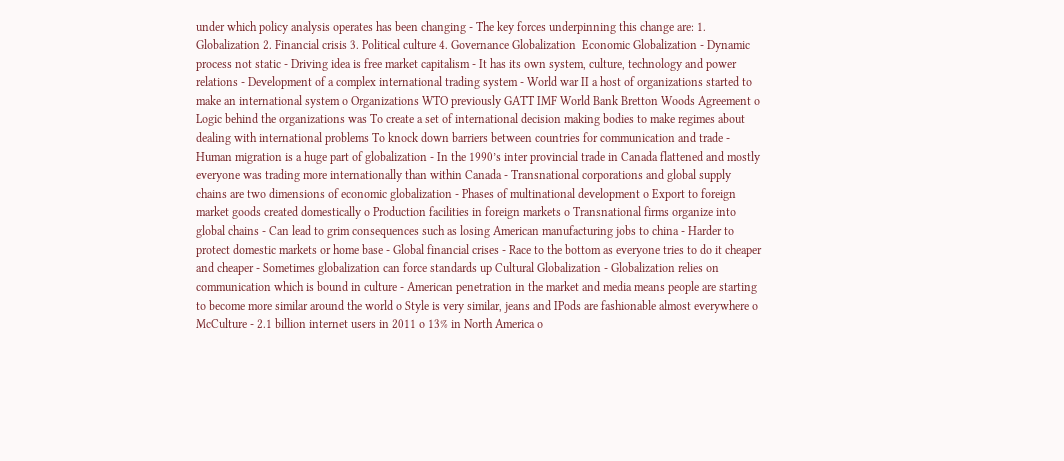under which policy analysis operates has been changing - The key forces underpinning this change are: 1. Globalization 2. Financial crisis 3. Political culture 4. Governance Globalization  Economic Globalization - Dynamic process not static - Driving idea is free market capitalism - It has its own system, culture, technology and power relations - Development of a complex international trading system - World war II a host of organizations started to make an international system o Organizations WTO previously GATT IMF World Bank Bretton Woods Agreement o Logic behind the organizations was To create a set of international decision making bodies to make regimes about dealing with international problems To knock down barriers between countries for communication and trade - Human migration is a huge part of globalization - In the 1990’s inter provincial trade in Canada flattened and mostly everyone was trading more internationally than within Canada - Transnational corporations and global supply chains are two dimensions of economic globalization - Phases of multinational development o Export to foreign market goods created domestically o Production facilities in foreign markets o Transnational firms organize into global chains - Can lead to grim consequences such as losing American manufacturing jobs to china - Harder to protect domestic markets or home base - Global financial crises - Race to the bottom as everyone tries to do it cheaper and cheaper - Sometimes globalization can force standards up Cultural Globalization - Globalization relies on communication which is bound in culture - American penetration in the market and media means people are starting to become more similar around the world o Style is very similar, jeans and IPods are fashionable almost everywhere o McCulture - 2.1 billion internet users in 2011 o 13% in North America o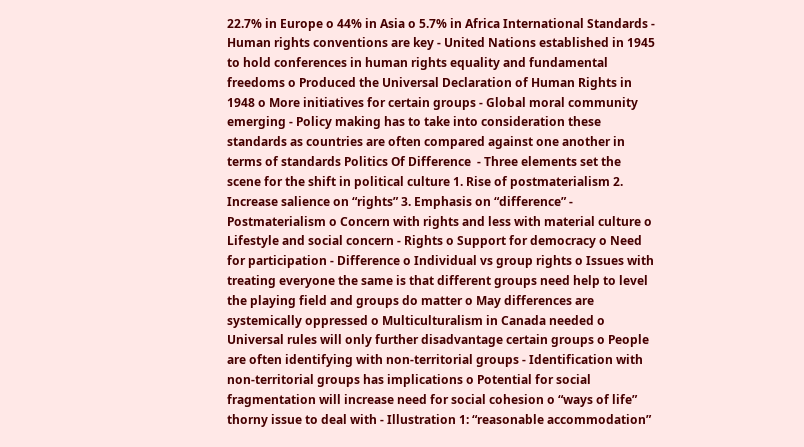22.7% in Europe o 44% in Asia o 5.7% in Africa International Standards - Human rights conventions are key - United Nations established in 1945 to hold conferences in human rights equality and fundamental freedoms o Produced the Universal Declaration of Human Rights in 1948 o More initiatives for certain groups - Global moral community emerging - Policy making has to take into consideration these standards as countries are often compared against one another in terms of standards Politics Of Difference  - Three elements set the scene for the shift in political culture 1. Rise of postmaterialism 2. Increase salience on “rights” 3. Emphasis on “difference” - Postmaterialism o Concern with rights and less with material culture o Lifestyle and social concern - Rights o Support for democracy o Need for participation - Difference o Individual vs group rights o Issues with treating everyone the same is that different groups need help to level the playing field and groups do matter o May differences are systemically oppressed o Multiculturalism in Canada needed o Universal rules will only further disadvantage certain groups o People are often identifying with non-territorial groups - Identification with non-territorial groups has implications o Potential for social fragmentation will increase need for social cohesion o “ways of life” thorny issue to deal with - Illustration 1: “reasonable accommodation”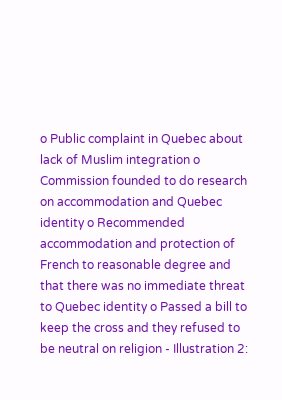o Public complaint in Quebec about lack of Muslim integration o Commission founded to do research on accommodation and Quebec identity o Recommended accommodation and protection of French to reasonable degree and that there was no immediate threat to Quebec identity o Passed a bill to keep the cross and they refused to be neutral on religion - Illustration 2: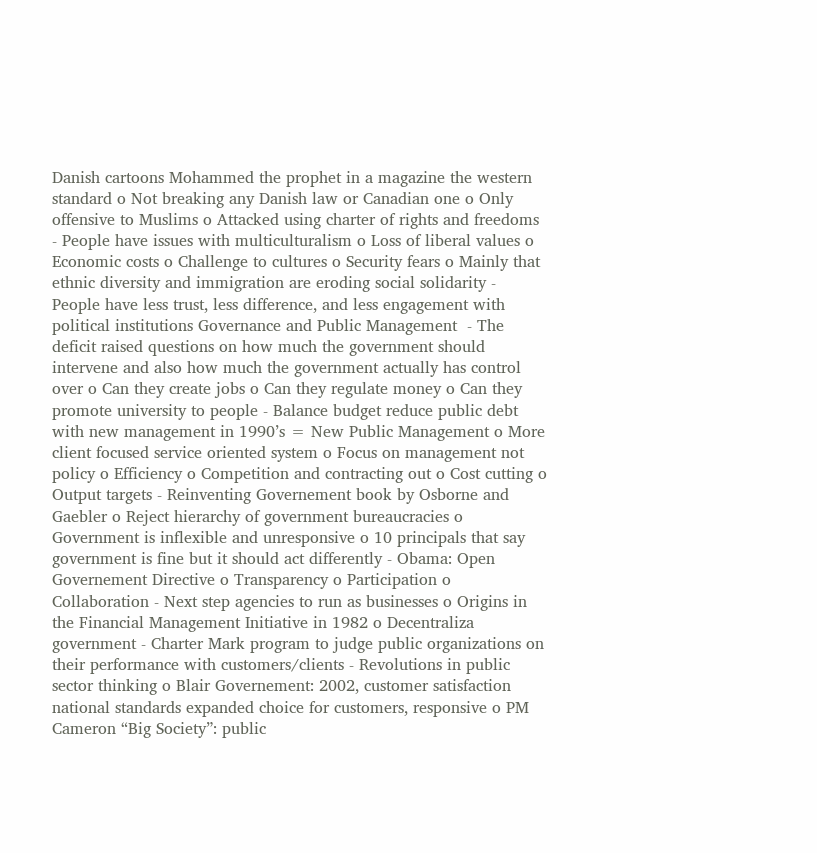Danish cartoons Mohammed the prophet in a magazine the western standard o Not breaking any Danish law or Canadian one o Only offensive to Muslims o Attacked using charter of rights and freedoms - People have issues with multiculturalism o Loss of liberal values o Economic costs o Challenge to cultures o Security fears o Mainly that ethnic diversity and immigration are eroding social solidarity - People have less trust, less difference, and less engagement with political institutions Governance and Public Management  - The deficit raised questions on how much the government should intervene and also how much the government actually has control over o Can they create jobs o Can they regulate money o Can they promote university to people - Balance budget reduce public debt with new management in 1990’s = New Public Management o More client focused service oriented system o Focus on management not policy o Efficiency o Competition and contracting out o Cost cutting o Output targets - Reinventing Governement book by Osborne and Gaebler o Reject hierarchy of government bureaucracies o Government is inflexible and unresponsive o 10 principals that say government is fine but it should act differently - Obama: Open Governement Directive o Transparency o Participation o Collaboration - Next step agencies to run as businesses o Origins in the Financial Management Initiative in 1982 o Decentraliza government - Charter Mark program to judge public organizations on their performance with customers/clients - Revolutions in public sector thinking o Blair Governement: 2002, customer satisfaction national standards expanded choice for customers, responsive o PM Cameron “Big Society”: public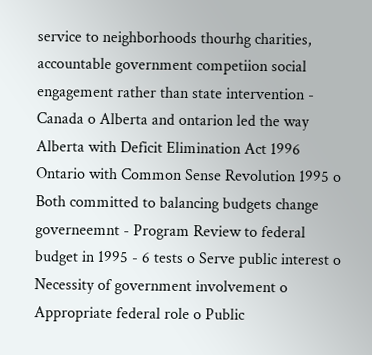service to neighborhoods thourhg charities, accountable government competiion social engagement rather than state intervention - Canada o Alberta and ontarion led the way Alberta with Deficit Elimination Act 1996 Ontario with Common Sense Revolution 1995 o Both committed to balancing budgets change governeemnt - Program Review to federal budget in 1995 - 6 tests o Serve public interest o Necessity of government involvement o Appropriate federal role o Public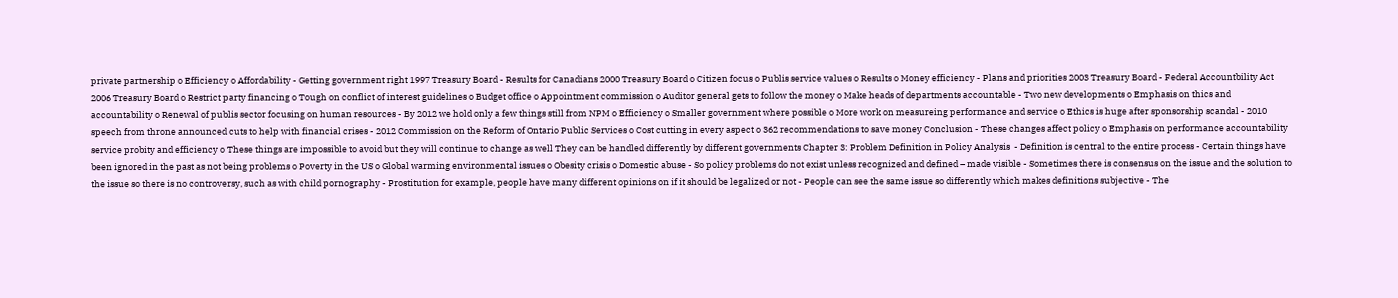private partnership o Efficiency o Affordability - Getting government right 1997 Treasury Board - Results for Canadians 2000 Treasury Board o Citizen focus o Publis service values o Results o Money efficiency - Plans and priorities 2003 Treasury Board - Federal Accountbility Act 2006 Treasury Board o Restrict party financing o Tough on conflict of interest guidelines o Budget office o Appointment commission o Auditor general gets to follow the money o Make heads of departments accountable - Two new developments o Emphasis on thics and accountability o Renewal of publis sector focusing on human resources - By 2012 we hold only a few things still from NPM o Efficiency o Smaller government where possible o More work on measureing performance and service o Ethics is huge after sponsorship scandal - 2010 speech from throne announced cuts to help with financial crises - 2012 Commission on the Reform of Ontario Public Services o Cost cutting in every aspect o 362 recommendations to save money Conclusion - These changes affect policy o Emphasis on performance accountability service probity and efficiency o These things are impossible to avoid but they will continue to change as well They can be handled differently by different governments Chapter 3: Problem Definition in Policy Analysis  - Definition is central to the entire process - Certain things have been ignored in the past as not being problems o Poverty in the US o Global warming environmental issues o Obesity crisis o Domestic abuse - So policy problems do not exist unless recognized and defined – made visible - Sometimes there is consensus on the issue and the solution to the issue so there is no controversy, such as with child pornography - Prostitution for example, people have many different opinions on if it should be legalized or not - People can see the same issue so differently which makes definitions subjective - The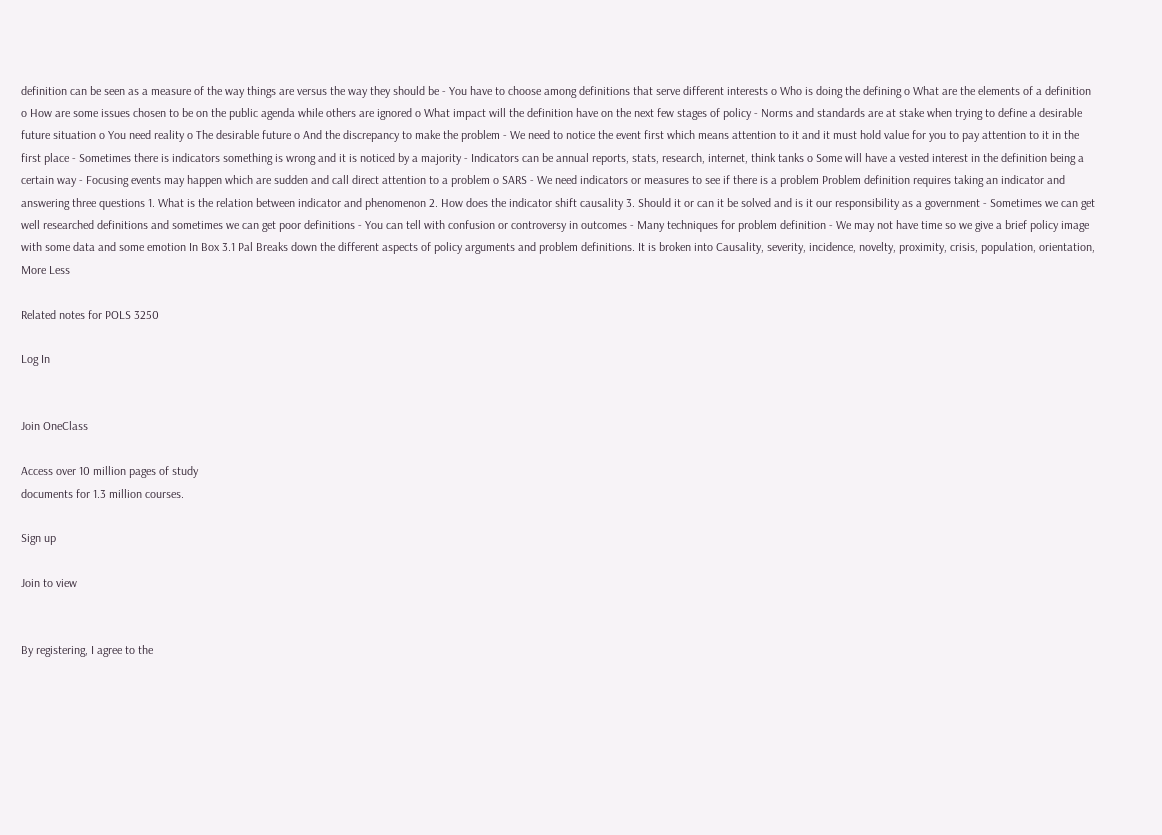definition can be seen as a measure of the way things are versus the way they should be - You have to choose among definitions that serve different interests o Who is doing the defining o What are the elements of a definition o How are some issues chosen to be on the public agenda while others are ignored o What impact will the definition have on the next few stages of policy - Norms and standards are at stake when trying to define a desirable future situation o You need reality o The desirable future o And the discrepancy to make the problem - We need to notice the event first which means attention to it and it must hold value for you to pay attention to it in the first place - Sometimes there is indicators something is wrong and it is noticed by a majority - Indicators can be annual reports, stats, research, internet, think tanks o Some will have a vested interest in the definition being a certain way - Focusing events may happen which are sudden and call direct attention to a problem o SARS - We need indicators or measures to see if there is a problem Problem definition requires taking an indicator and answering three questions 1. What is the relation between indicator and phenomenon 2. How does the indicator shift causality 3. Should it or can it be solved and is it our responsibility as a government - Sometimes we can get well researched definitions and sometimes we can get poor definitions - You can tell with confusion or controversy in outcomes - Many techniques for problem definition - We may not have time so we give a brief policy image with some data and some emotion In Box 3.1 Pal Breaks down the different aspects of policy arguments and problem definitions. It is broken into Causality, severity, incidence, novelty, proximity, crisis, population, orientation,
More Less

Related notes for POLS 3250

Log In


Join OneClass

Access over 10 million pages of study
documents for 1.3 million courses.

Sign up

Join to view


By registering, I agree to the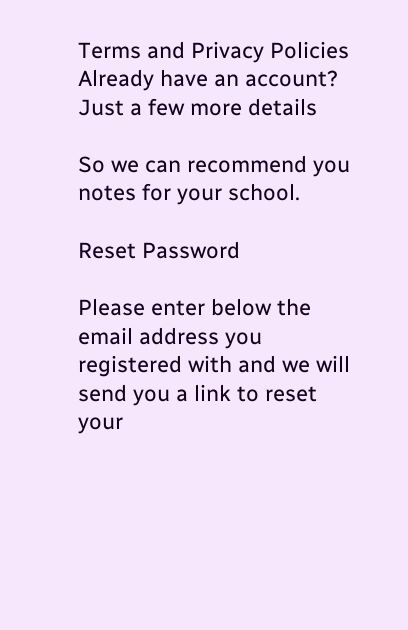Terms and Privacy Policies
Already have an account?
Just a few more details

So we can recommend you notes for your school.

Reset Password

Please enter below the email address you registered with and we will send you a link to reset your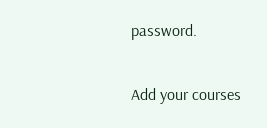password.

Add your courses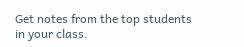Get notes from the top students in your class.